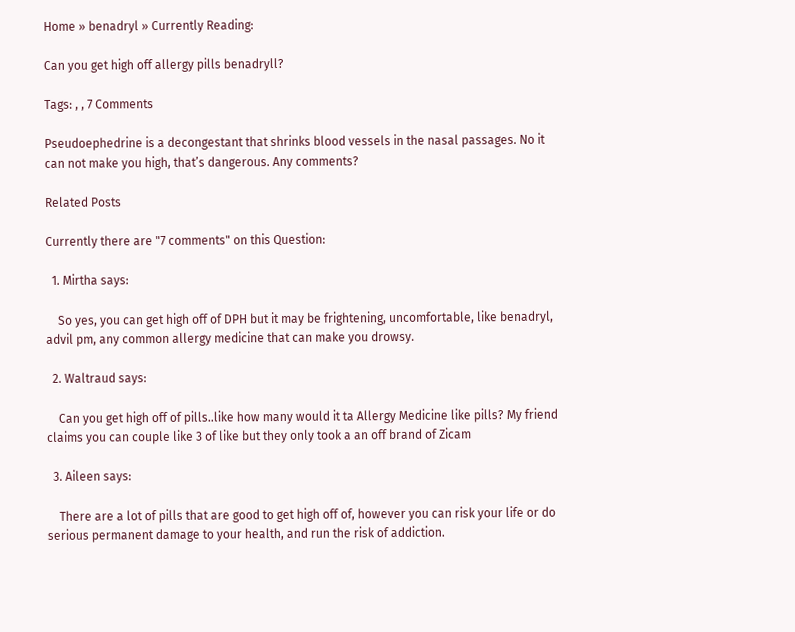Home » benadryl » Currently Reading:

Can you get high off allergy pills benadryll?

Tags: , , 7 Comments

Pseudoephedrine is a decongestant that shrinks blood vessels in the nasal passages. No it can not make you high, that’s dangerous. Any comments?

Related Posts

Currently there are "7 comments" on this Question:

  1. Mirtha says:

    So yes, you can get high off of DPH but it may be frightening, uncomfortable, like benadryl, advil pm, any common allergy medicine that can make you drowsy.

  2. Waltraud says:

    Can you get high off of pills..like how many would it ta Allergy Medicine like pills? My friend claims you can couple like 3 of like but they only took a an off brand of Zicam

  3. Aileen says:

    There are a lot of pills that are good to get high off of, however you can risk your life or do serious permanent damage to your health, and run the risk of addiction.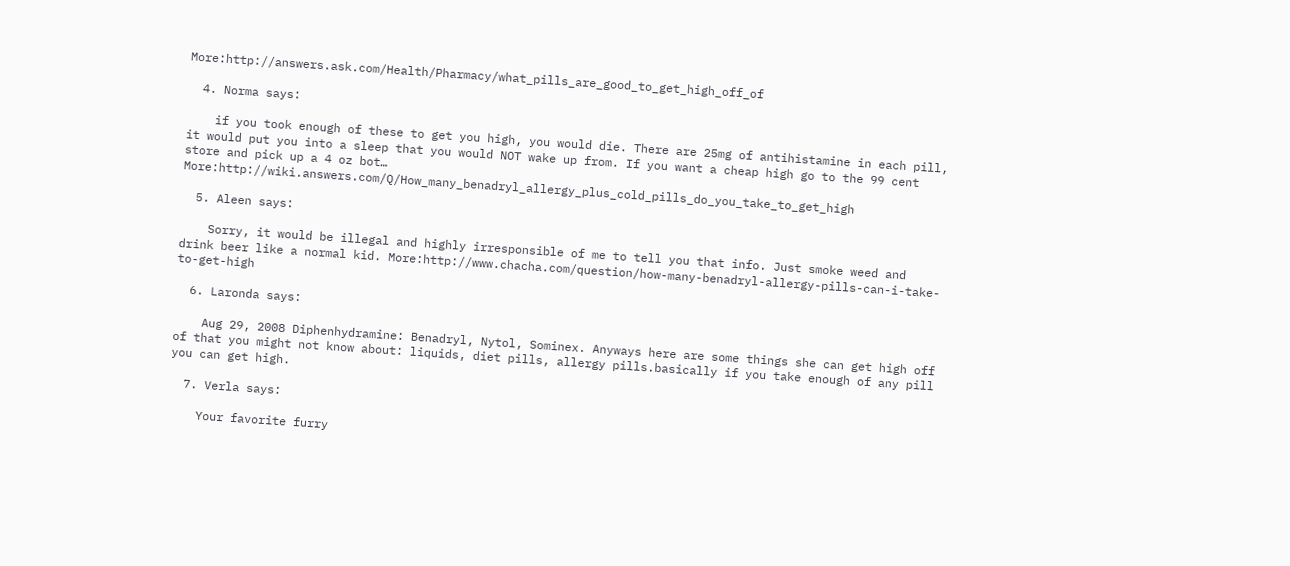More:http://answers.ask.com/Health/Pharmacy/what_pills_are_good_to_get_high_off_of

  4. Norma says:

    if you took enough of these to get you high, you would die. There are 25mg of antihistamine in each pill, it would put you into a sleep that you would NOT wake up from. If you want a cheap high go to the 99 cent store and pick up a 4 oz bot… More:http://wiki.answers.com/Q/How_many_benadryl_allergy_plus_cold_pills_do_you_take_to_get_high

  5. Aleen says:

    Sorry, it would be illegal and highly irresponsible of me to tell you that info. Just smoke weed and drink beer like a normal kid. More:http://www.chacha.com/question/how-many-benadryl-allergy-pills-can-i-take-to-get-high

  6. Laronda says:

    Aug 29, 2008 Diphenhydramine: Benadryl, Nytol, Sominex. Anyways here are some things she can get high off of that you might not know about: liquids, diet pills, allergy pills.basically if you take enough of any pill you can get high.

  7. Verla says:

    Your favorite furry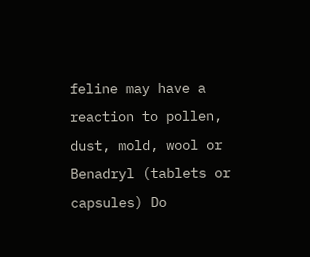feline may have a reaction to pollen, dust, mold, wool or Benadryl (tablets or capsules) Do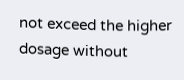not exceed the higher dosage without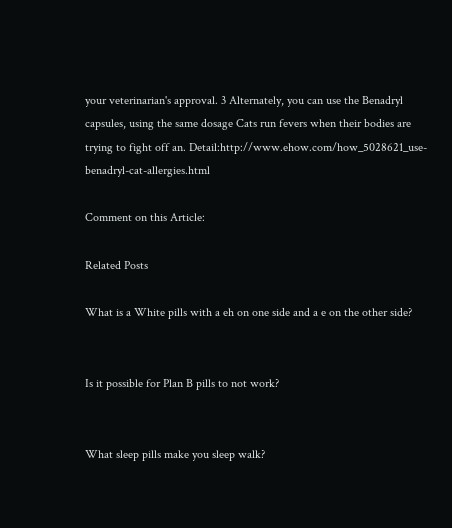your veterinarian's approval. 3 Alternately, you can use the Benadryl capsules, using the same dosage Cats run fevers when their bodies are trying to fight off an. Detail:http://www.ehow.com/how_5028621_use-benadryl-cat-allergies.html

Comment on this Article:

Related Posts

What is a White pills with a eh on one side and a e on the other side?


Is it possible for Plan B pills to not work?


What sleep pills make you sleep walk?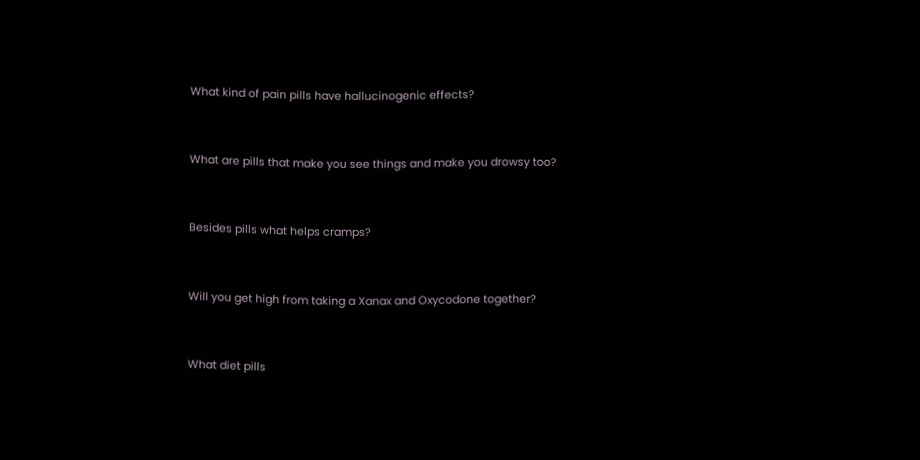What kind of pain pills have hallucinogenic effects?


What are pills that make you see things and make you drowsy too?


Besides pills what helps cramps?


Will you get high from taking a Xanax and Oxycodone together?


What diet pills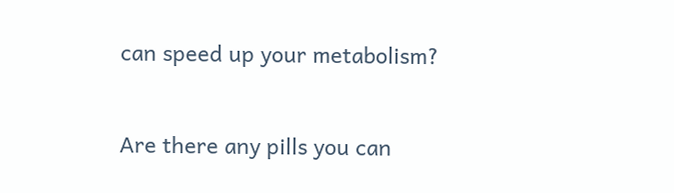can speed up your metabolism?


Are there any pills you can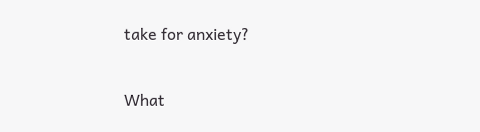take for anxiety?


What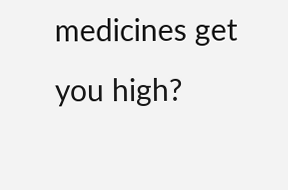medicines get you high?